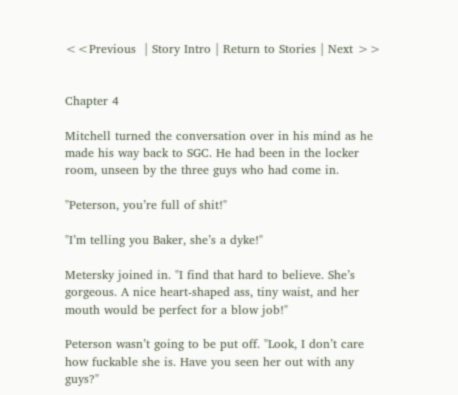<<Previous  | Story Intro | Return to Stories | Next >>


Chapter 4

Mitchell turned the conversation over in his mind as he made his way back to SGC. He had been in the locker room, unseen by the three guys who had come in.

"Peterson, you’re full of shit!"

"I’m telling you Baker, she’s a dyke!"

Metersky joined in. "I find that hard to believe. She’s gorgeous. A nice heart-shaped ass, tiny waist, and her mouth would be perfect for a blow job!"

Peterson wasn’t going to be put off. "Look, I don’t care how fuckable she is. Have you seen her out with any guys?"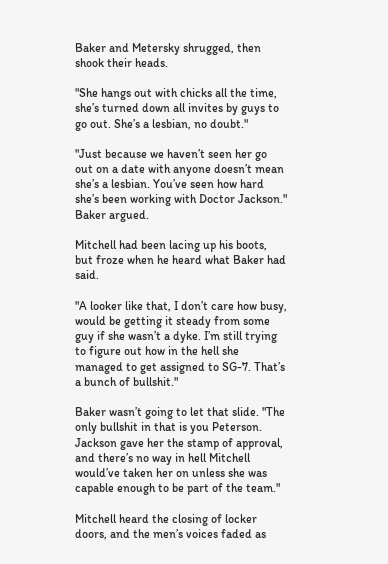Baker and Metersky shrugged, then shook their heads.

"She hangs out with chicks all the time, she’s turned down all invites by guys to go out. She’s a lesbian, no doubt."

"Just because we haven’t seen her go out on a date with anyone doesn’t mean she’s a lesbian. You’ve seen how hard she’s been working with Doctor Jackson." Baker argued.

Mitchell had been lacing up his boots, but froze when he heard what Baker had said.

"A looker like that, I don’t care how busy, would be getting it steady from some guy if she wasn’t a dyke. I’m still trying to figure out how in the hell she managed to get assigned to SG-7. That’s a bunch of bullshit."

Baker wasn’t going to let that slide. "The only bullshit in that is you Peterson. Jackson gave her the stamp of approval, and there’s no way in hell Mitchell would’ve taken her on unless she was capable enough to be part of the team."

Mitchell heard the closing of locker doors, and the men’s voices faded as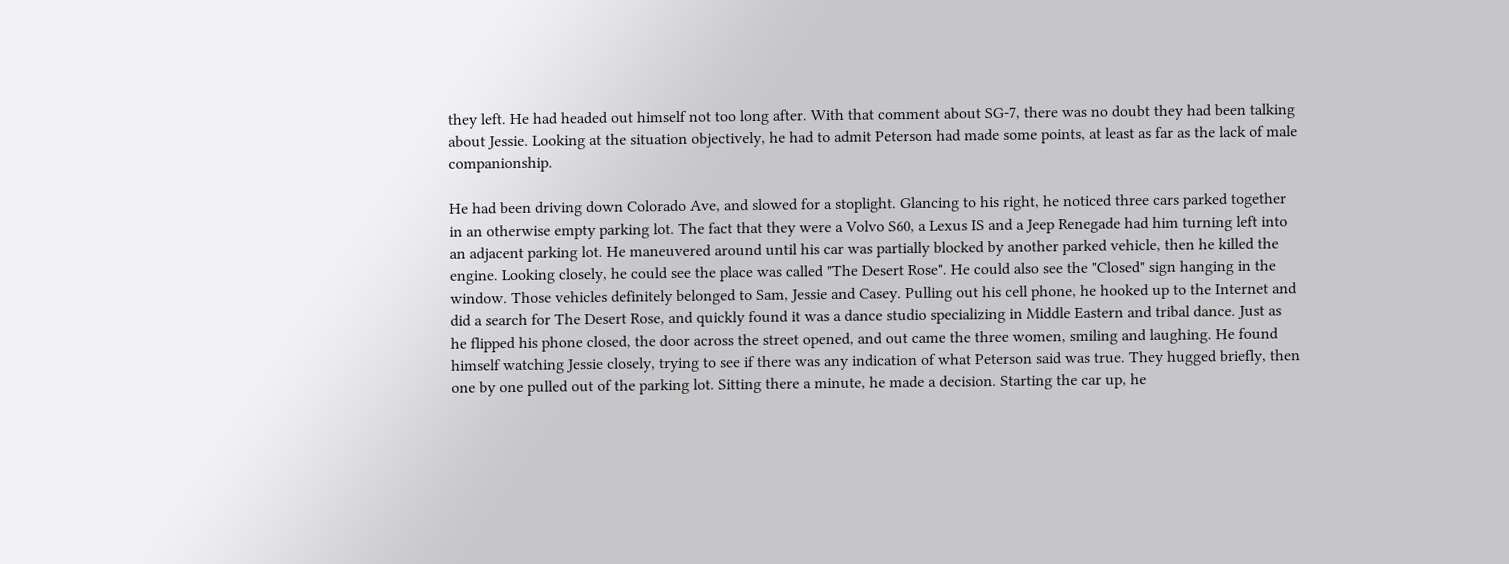they left. He had headed out himself not too long after. With that comment about SG-7, there was no doubt they had been talking about Jessie. Looking at the situation objectively, he had to admit Peterson had made some points, at least as far as the lack of male companionship.

He had been driving down Colorado Ave, and slowed for a stoplight. Glancing to his right, he noticed three cars parked together in an otherwise empty parking lot. The fact that they were a Volvo S60, a Lexus IS and a Jeep Renegade had him turning left into an adjacent parking lot. He maneuvered around until his car was partially blocked by another parked vehicle, then he killed the engine. Looking closely, he could see the place was called "The Desert Rose". He could also see the "Closed" sign hanging in the window. Those vehicles definitely belonged to Sam, Jessie and Casey. Pulling out his cell phone, he hooked up to the Internet and did a search for The Desert Rose, and quickly found it was a dance studio specializing in Middle Eastern and tribal dance. Just as he flipped his phone closed, the door across the street opened, and out came the three women, smiling and laughing. He found himself watching Jessie closely, trying to see if there was any indication of what Peterson said was true. They hugged briefly, then one by one pulled out of the parking lot. Sitting there a minute, he made a decision. Starting the car up, he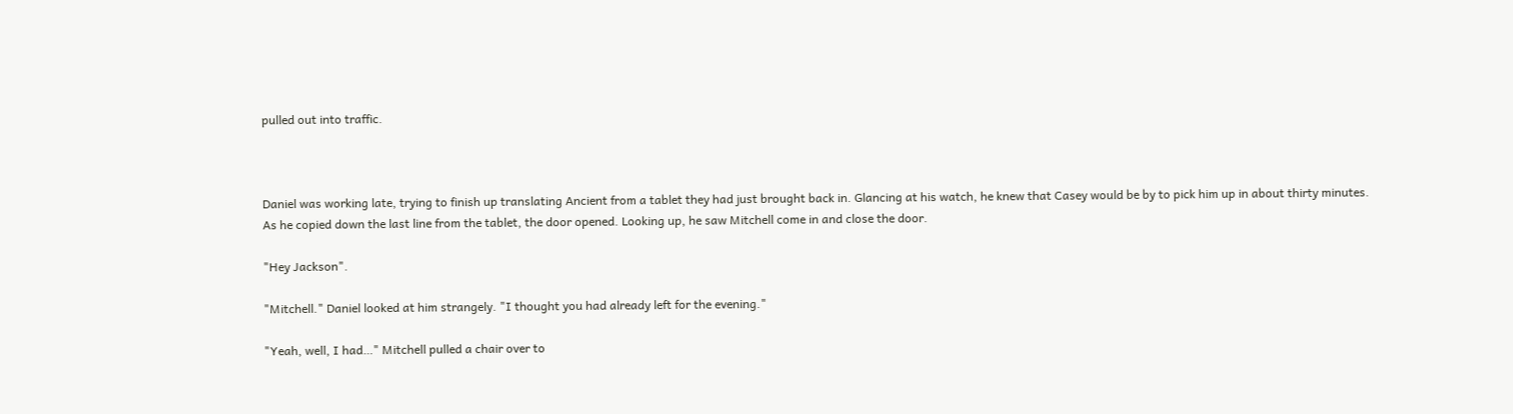pulled out into traffic.



Daniel was working late, trying to finish up translating Ancient from a tablet they had just brought back in. Glancing at his watch, he knew that Casey would be by to pick him up in about thirty minutes. As he copied down the last line from the tablet, the door opened. Looking up, he saw Mitchell come in and close the door.

"Hey Jackson".

"Mitchell." Daniel looked at him strangely. "I thought you had already left for the evening."

"Yeah, well, I had…" Mitchell pulled a chair over to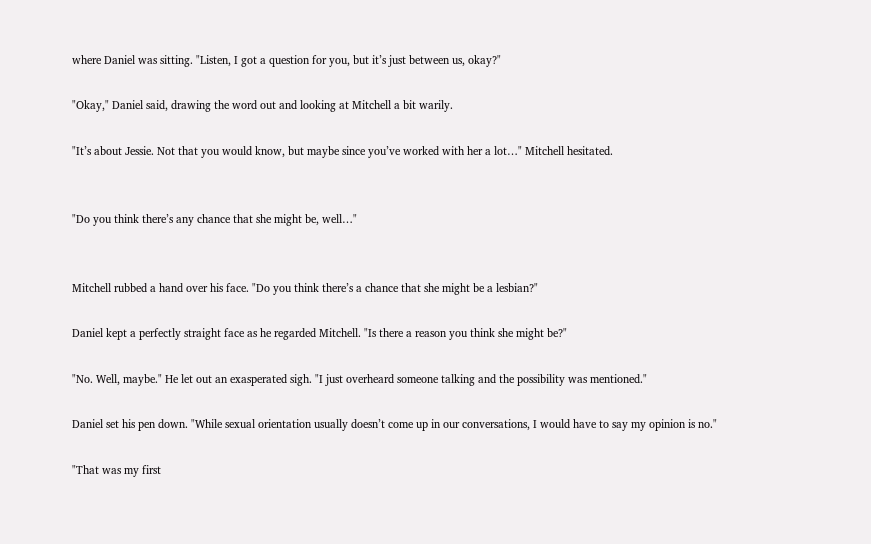where Daniel was sitting. "Listen, I got a question for you, but it’s just between us, okay?"

"Okay," Daniel said, drawing the word out and looking at Mitchell a bit warily.

"It’s about Jessie. Not that you would know, but maybe since you’ve worked with her a lot…" Mitchell hesitated.


"Do you think there’s any chance that she might be, well…"


Mitchell rubbed a hand over his face. "Do you think there’s a chance that she might be a lesbian?"

Daniel kept a perfectly straight face as he regarded Mitchell. "Is there a reason you think she might be?"

"No. Well, maybe." He let out an exasperated sigh. "I just overheard someone talking and the possibility was mentioned."

Daniel set his pen down. "While sexual orientation usually doesn’t come up in our conversations, I would have to say my opinion is no."

"That was my first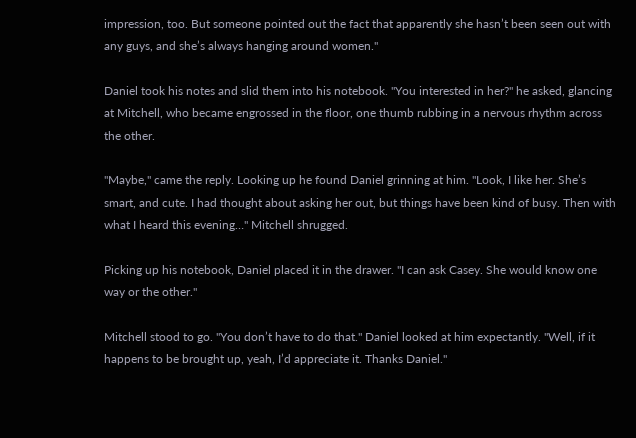impression, too. But someone pointed out the fact that apparently she hasn’t been seen out with any guys, and she’s always hanging around women."

Daniel took his notes and slid them into his notebook. "You interested in her?" he asked, glancing at Mitchell, who became engrossed in the floor, one thumb rubbing in a nervous rhythm across the other.

"Maybe," came the reply. Looking up he found Daniel grinning at him. "Look, I like her. She’s smart, and cute. I had thought about asking her out, but things have been kind of busy. Then with what I heard this evening…" Mitchell shrugged.

Picking up his notebook, Daniel placed it in the drawer. "I can ask Casey. She would know one way or the other."

Mitchell stood to go. "You don’t have to do that." Daniel looked at him expectantly. "Well, if it happens to be brought up, yeah, I’d appreciate it. Thanks Daniel."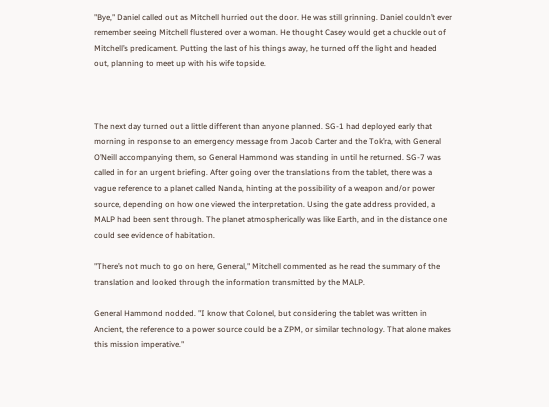"Bye," Daniel called out as Mitchell hurried out the door. He was still grinning. Daniel couldn’t ever remember seeing Mitchell flustered over a woman. He thought Casey would get a chuckle out of Mitchell’s predicament. Putting the last of his things away, he turned off the light and headed out, planning to meet up with his wife topside.



The next day turned out a little different than anyone planned. SG-1 had deployed early that morning in response to an emergency message from Jacob Carter and the Tok’ra, with General O’Neill accompanying them, so General Hammond was standing in until he returned. SG-7 was called in for an urgent briefing. After going over the translations from the tablet, there was a vague reference to a planet called Nanda, hinting at the possibility of a weapon and/or power source, depending on how one viewed the interpretation. Using the gate address provided, a MALP had been sent through. The planet atmospherically was like Earth, and in the distance one could see evidence of habitation.

"There’s not much to go on here, General," Mitchell commented as he read the summary of the translation and looked through the information transmitted by the MALP.

General Hammond nodded. "I know that Colonel, but considering the tablet was written in Ancient, the reference to a power source could be a ZPM, or similar technology. That alone makes this mission imperative."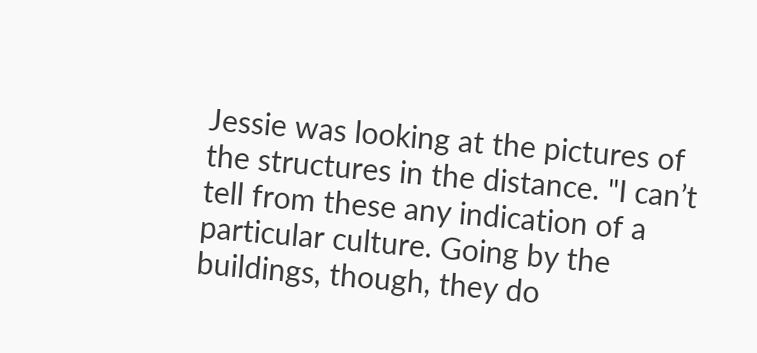Jessie was looking at the pictures of the structures in the distance. "I can’t tell from these any indication of a particular culture. Going by the buildings, though, they do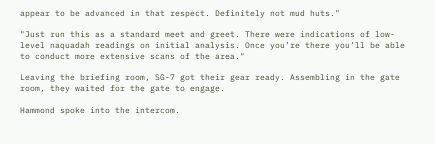appear to be advanced in that respect. Definitely not mud huts."

"Just run this as a standard meet and greet. There were indications of low-level naquadah readings on initial analysis. Once you’re there you’ll be able to conduct more extensive scans of the area."

Leaving the briefing room, SG-7 got their gear ready. Assembling in the gate room, they waited for the gate to engage.

Hammond spoke into the intercom.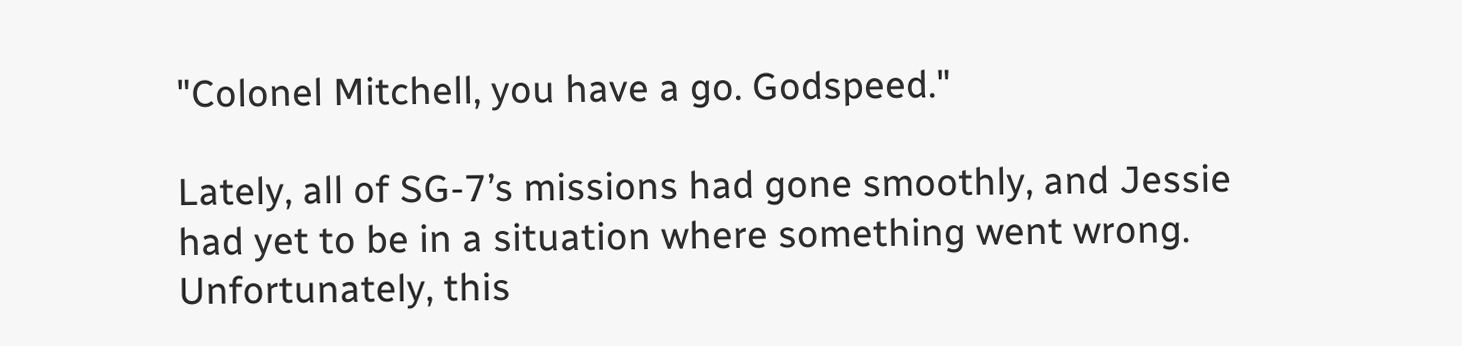"Colonel Mitchell, you have a go. Godspeed."

Lately, all of SG-7’s missions had gone smoothly, and Jessie had yet to be in a situation where something went wrong. Unfortunately, this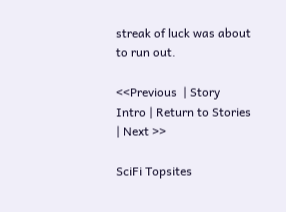streak of luck was about to run out.

<<Previous  | Story Intro | Return to Stories | Next >>

SciFi Topsites